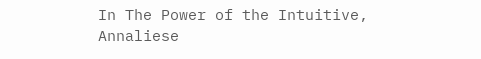In The Power of the Intuitive, Annaliese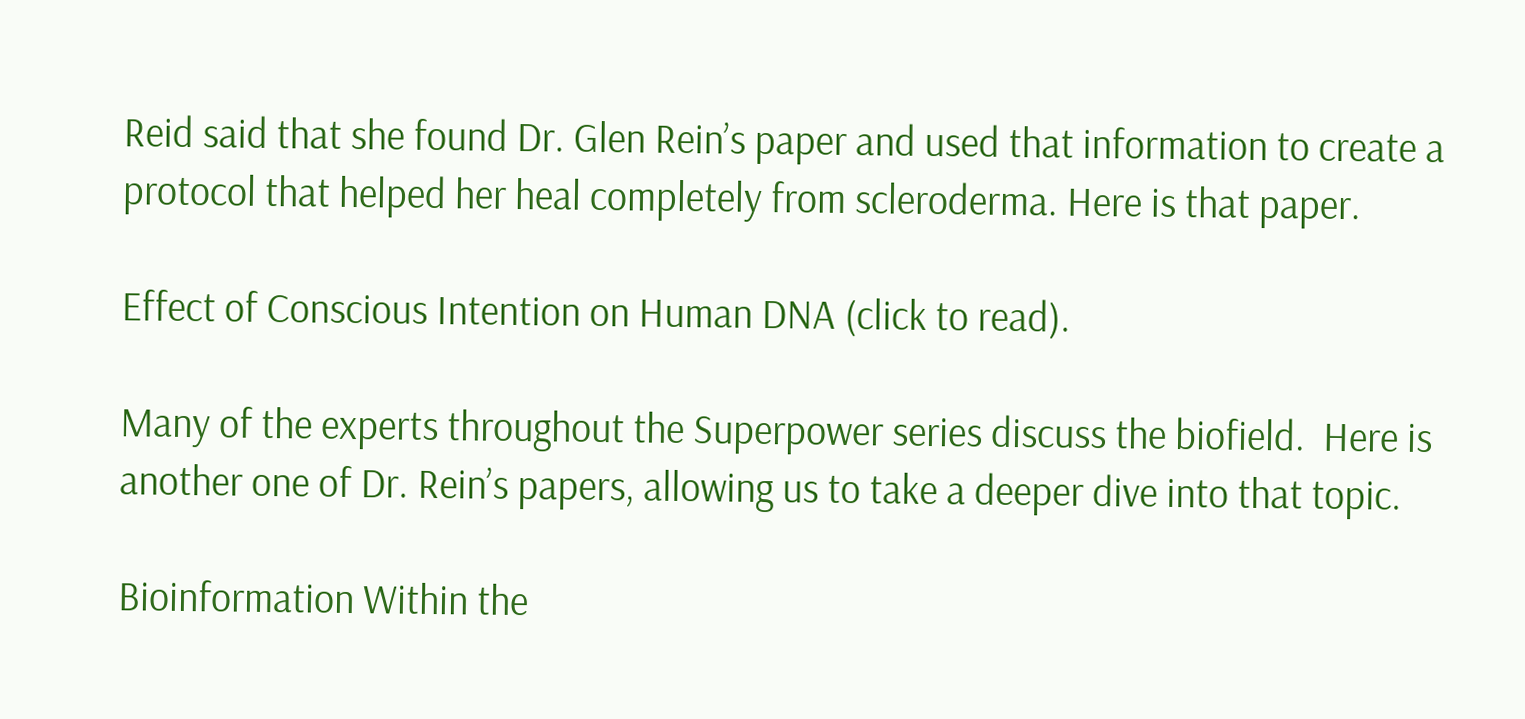Reid said that she found Dr. Glen Rein’s paper and used that information to create a protocol that helped her heal completely from scleroderma. Here is that paper.

Effect of Conscious Intention on Human DNA (click to read).

Many of the experts throughout the Superpower series discuss the biofield.  Here is another one of Dr. Rein’s papers, allowing us to take a deeper dive into that topic.

Bioinformation Within the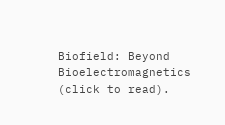Biofield: Beyond Bioelectromagnetics (click to read).